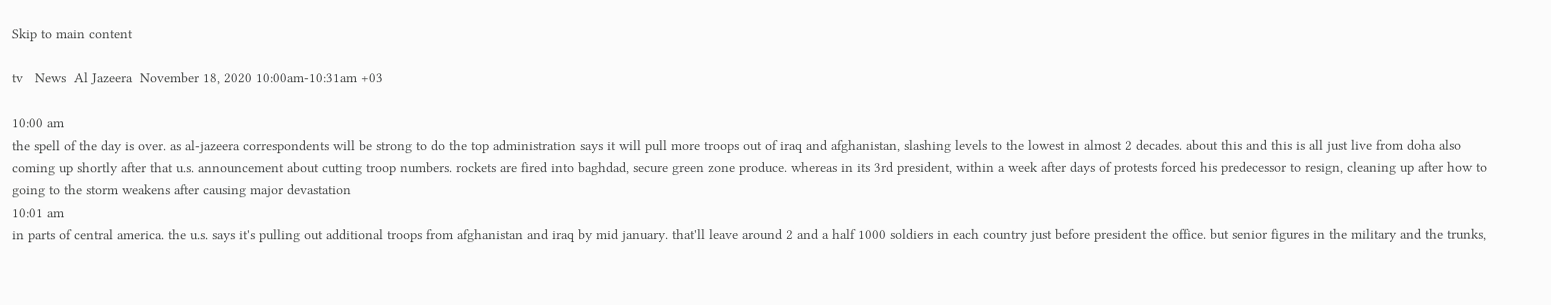Skip to main content

tv   News  Al Jazeera  November 18, 2020 10:00am-10:31am +03

10:00 am
the spell of the day is over. as al-jazeera correspondents will be strong to do the top administration says it will pull more troops out of iraq and afghanistan, slashing levels to the lowest in almost 2 decades. about this and this is all just live from doha also coming up shortly after that u.s. announcement about cutting troop numbers. rockets are fired into baghdad, secure green zone produce. whereas in its 3rd president, within a week after days of protests forced his predecessor to resign, cleaning up after how to going to the storm weakens after causing major devastation
10:01 am
in parts of central america. the u.s. says it's pulling out additional troops from afghanistan and iraq by mid january. that'll leave around 2 and a half 1000 soldiers in each country just before president the office. but senior figures in the military and the trunks,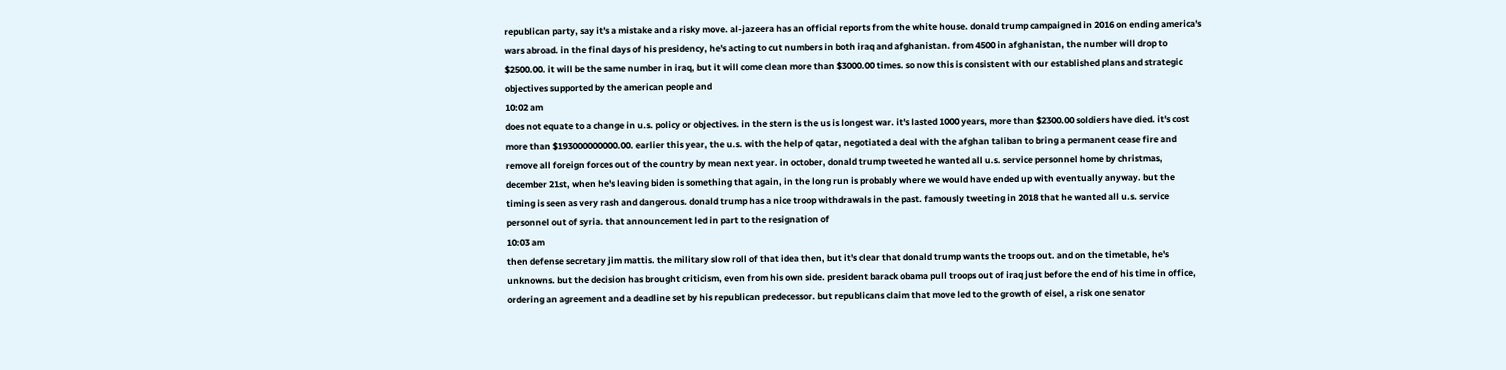republican party, say it's a mistake and a risky move. al-jazeera has an official reports from the white house. donald trump campaigned in 2016 on ending america's wars abroad. in the final days of his presidency, he's acting to cut numbers in both iraq and afghanistan. from 4500 in afghanistan, the number will drop to $2500.00. it will be the same number in iraq, but it will come clean more than $3000.00 times. so now this is consistent with our established plans and strategic objectives supported by the american people and
10:02 am
does not equate to a change in u.s. policy or objectives. in the stern is the us is longest war. it's lasted 1000 years, more than $2300.00 soldiers have died. it's cost more than $193000000000.00. earlier this year, the u.s. with the help of qatar, negotiated a deal with the afghan taliban to bring a permanent cease fire and remove all foreign forces out of the country by mean next year. in october, donald trump tweeted he wanted all u.s. service personnel home by christmas, december 21st, when he's leaving biden is something that again, in the long run is probably where we would have ended up with eventually anyway. but the timing is seen as very rash and dangerous. donald trump has a nice troop withdrawals in the past. famously tweeting in 2018 that he wanted all u.s. service personnel out of syria. that announcement led in part to the resignation of
10:03 am
then defense secretary jim mattis. the military slow roll of that idea then, but it's clear that donald trump wants the troops out. and on the timetable, he's unknowns. but the decision has brought criticism, even from his own side. president barack obama pull troops out of iraq just before the end of his time in office, ordering an agreement and a deadline set by his republican predecessor. but republicans claim that move led to the growth of eisel, a risk one senator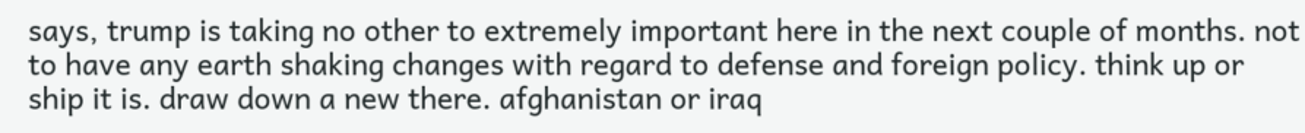says, trump is taking no other to extremely important here in the next couple of months. not to have any earth shaking changes with regard to defense and foreign policy. think up or ship it is. draw down a new there. afghanistan or iraq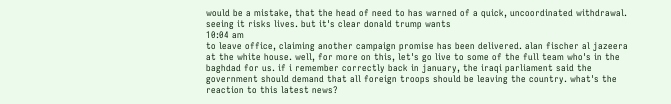would be a mistake, that the head of need to has warned of a quick, uncoordinated withdrawal. seeing it risks lives. but it's clear donald trump wants
10:04 am
to leave office, claiming another campaign promise has been delivered. alan fischer al jazeera at the white house. well, for more on this, let's go live to some of the full team who's in the baghdad for us. if i remember correctly back in january, the iraqi parliament said the government should demand that all foreign troops should be leaving the country. what's the reaction to this latest news?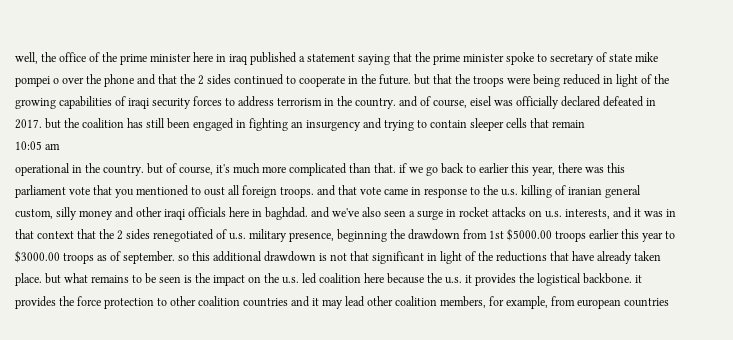well, the office of the prime minister here in iraq published a statement saying that the prime minister spoke to secretary of state mike pompei o over the phone and that the 2 sides continued to cooperate in the future. but that the troops were being reduced in light of the growing capabilities of iraqi security forces to address terrorism in the country. and of course, eisel was officially declared defeated in 2017. but the coalition has still been engaged in fighting an insurgency and trying to contain sleeper cells that remain
10:05 am
operational in the country. but of course, it's much more complicated than that. if we go back to earlier this year, there was this parliament vote that you mentioned to oust all foreign troops. and that vote came in response to the u.s. killing of iranian general custom, silly money and other iraqi officials here in baghdad. and we've also seen a surge in rocket attacks on u.s. interests, and it was in that context that the 2 sides renegotiated of u.s. military presence, beginning the drawdown from 1st $5000.00 troops earlier this year to $3000.00 troops as of september. so this additional drawdown is not that significant in light of the reductions that have already taken place. but what remains to be seen is the impact on the u.s. led coalition here because the u.s. it provides the logistical backbone. it provides the force protection to other coalition countries and it may lead other coalition members, for example, from european countries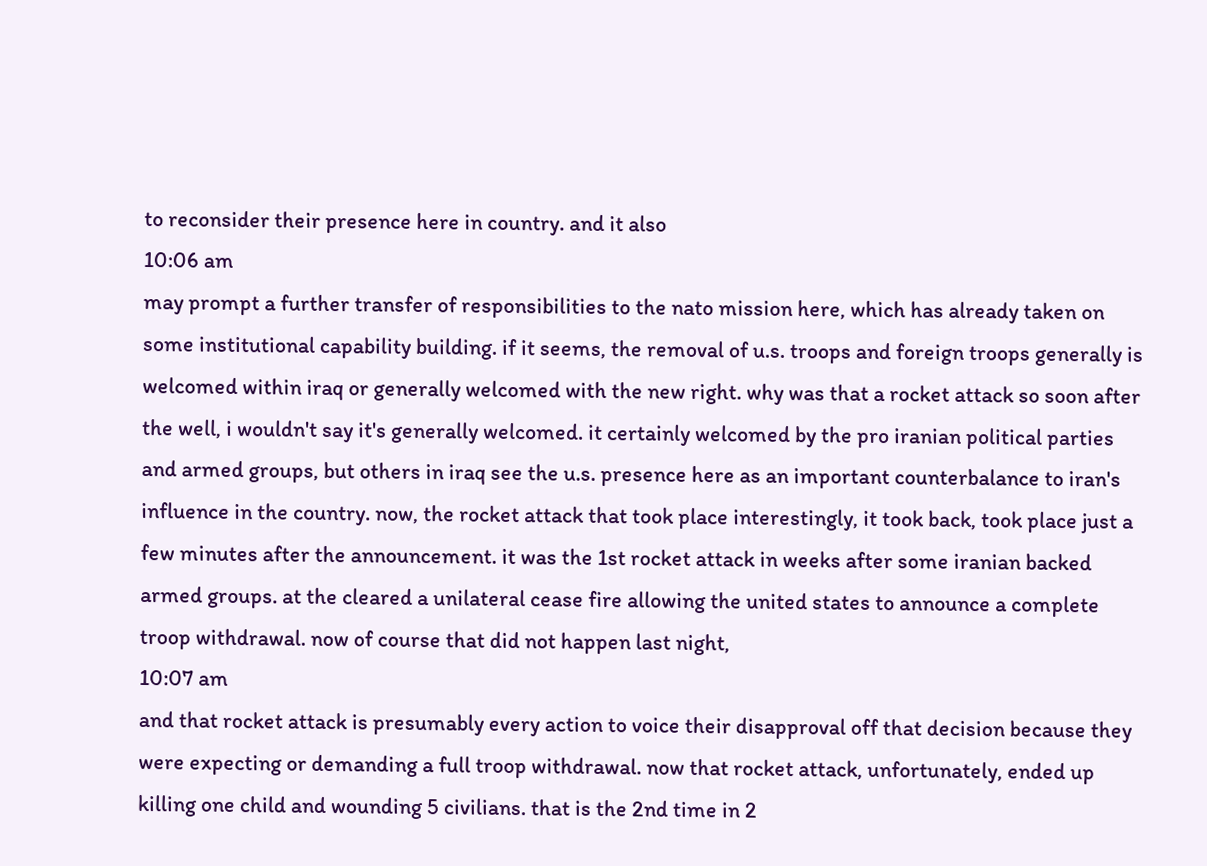to reconsider their presence here in country. and it also
10:06 am
may prompt a further transfer of responsibilities to the nato mission here, which has already taken on some institutional capability building. if it seems, the removal of u.s. troops and foreign troops generally is welcomed within iraq or generally welcomed with the new right. why was that a rocket attack so soon after the well, i wouldn't say it's generally welcomed. it certainly welcomed by the pro iranian political parties and armed groups, but others in iraq see the u.s. presence here as an important counterbalance to iran's influence in the country. now, the rocket attack that took place interestingly, it took back, took place just a few minutes after the announcement. it was the 1st rocket attack in weeks after some iranian backed armed groups. at the cleared a unilateral cease fire allowing the united states to announce a complete troop withdrawal. now of course that did not happen last night,
10:07 am
and that rocket attack is presumably every action to voice their disapproval off that decision because they were expecting or demanding a full troop withdrawal. now that rocket attack, unfortunately, ended up killing one child and wounding 5 civilians. that is the 2nd time in 2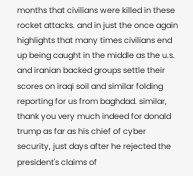months that civilians were killed in these rocket attacks. and in just the once again highlights that many times civilians end up being caught in the middle as the u.s. and iranian backed groups settle their scores on iraqi soil and similar folding reporting for us from baghdad. similar, thank you very much indeed for donald trump as far as his chief of cyber security, just days after he rejected the president's claims of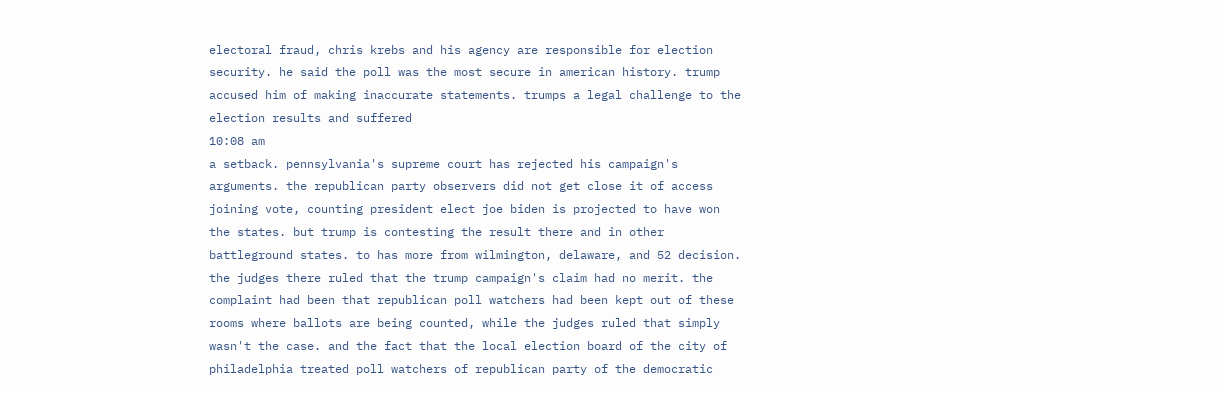electoral fraud, chris krebs and his agency are responsible for election security. he said the poll was the most secure in american history. trump accused him of making inaccurate statements. trumps a legal challenge to the election results and suffered
10:08 am
a setback. pennsylvania's supreme court has rejected his campaign's arguments. the republican party observers did not get close it of access joining vote, counting president elect joe biden is projected to have won the states. but trump is contesting the result there and in other battleground states. to has more from wilmington, delaware, and 52 decision. the judges there ruled that the trump campaign's claim had no merit. the complaint had been that republican poll watchers had been kept out of these rooms where ballots are being counted, while the judges ruled that simply wasn't the case. and the fact that the local election board of the city of philadelphia treated poll watchers of republican party of the democratic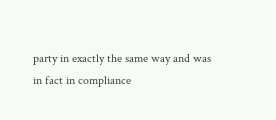party in exactly the same way and was in fact in compliance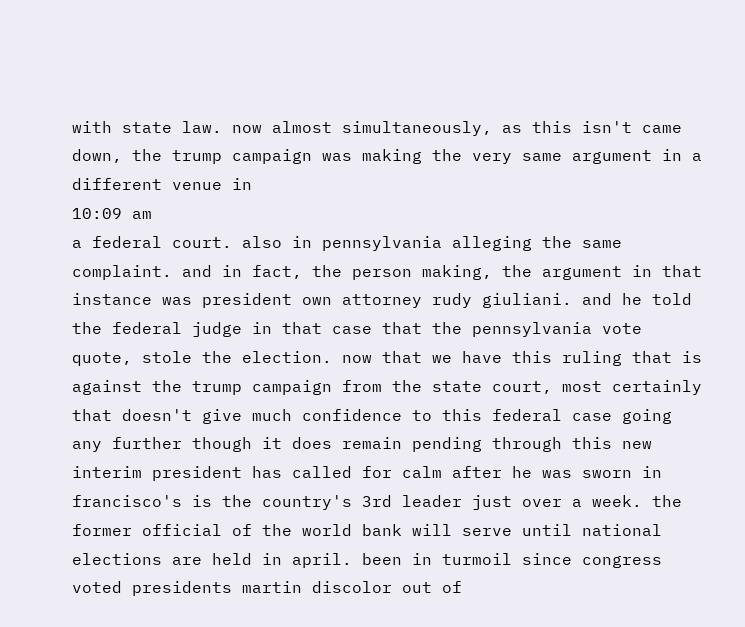with state law. now almost simultaneously, as this isn't came down, the trump campaign was making the very same argument in a different venue in
10:09 am
a federal court. also in pennsylvania alleging the same complaint. and in fact, the person making, the argument in that instance was president own attorney rudy giuliani. and he told the federal judge in that case that the pennsylvania vote quote, stole the election. now that we have this ruling that is against the trump campaign from the state court, most certainly that doesn't give much confidence to this federal case going any further though it does remain pending through this new interim president has called for calm after he was sworn in francisco's is the country's 3rd leader just over a week. the former official of the world bank will serve until national elections are held in april. been in turmoil since congress voted presidents martin discolor out of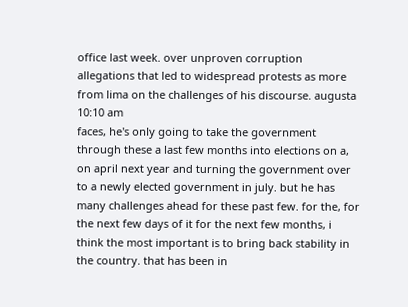office last week. over unproven corruption allegations that led to widespread protests as more from lima on the challenges of his discourse. augusta
10:10 am
faces, he's only going to take the government through these a last few months into elections on a, on april next year and turning the government over to a newly elected government in july. but he has many challenges ahead for these past few. for the, for the next few days of it for the next few months, i think the most important is to bring back stability in the country. that has been in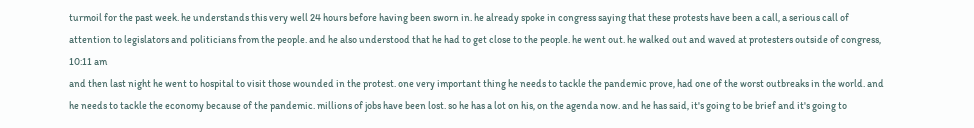turmoil for the past week. he understands this very well 24 hours before having been sworn in. he already spoke in congress saying that these protests have been a call, a serious call of attention to legislators and politicians from the people. and he also understood that he had to get close to the people. he went out. he walked out and waved at protesters outside of congress,
10:11 am
and then last night he went to hospital to visit those wounded in the protest. one very important thing he needs to tackle the pandemic prove, had one of the worst outbreaks in the world. and he needs to tackle the economy because of the pandemic. millions of jobs have been lost. so he has a lot on his, on the agenda now. and he has said, it's going to be brief and it's going to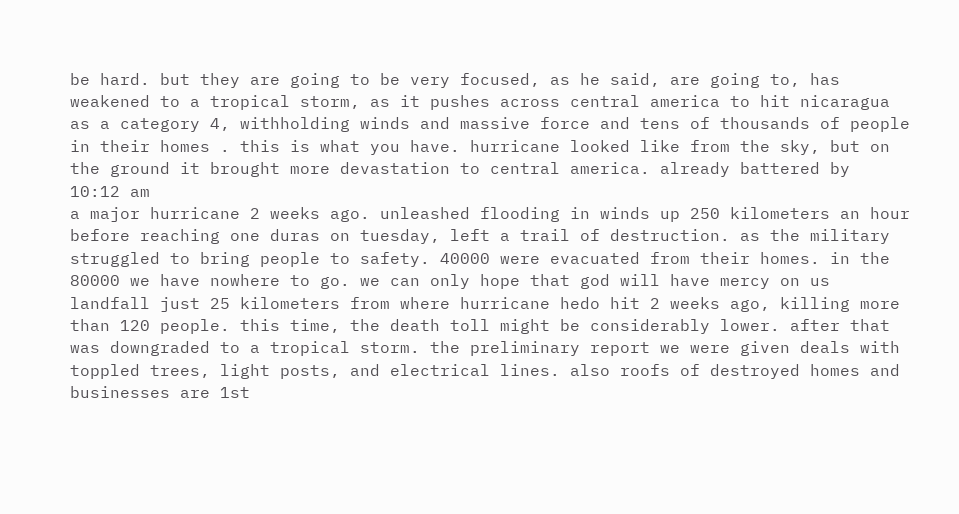be hard. but they are going to be very focused, as he said, are going to, has weakened to a tropical storm, as it pushes across central america to hit nicaragua as a category 4, withholding winds and massive force and tens of thousands of people in their homes . this is what you have. hurricane looked like from the sky, but on the ground it brought more devastation to central america. already battered by
10:12 am
a major hurricane 2 weeks ago. unleashed flooding in winds up 250 kilometers an hour before reaching one duras on tuesday, left a trail of destruction. as the military struggled to bring people to safety. 40000 were evacuated from their homes. in the 80000 we have nowhere to go. we can only hope that god will have mercy on us landfall just 25 kilometers from where hurricane hedo hit 2 weeks ago, killing more than 120 people. this time, the death toll might be considerably lower. after that was downgraded to a tropical storm. the preliminary report we were given deals with toppled trees, light posts, and electrical lines. also roofs of destroyed homes and businesses are 1st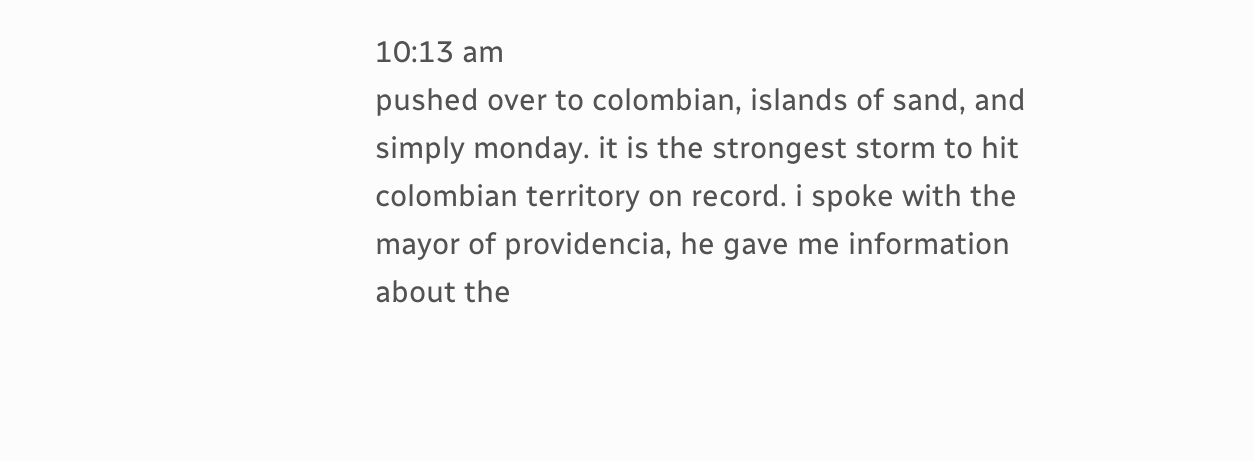10:13 am
pushed over to colombian, islands of sand, and simply monday. it is the strongest storm to hit colombian territory on record. i spoke with the mayor of providencia, he gave me information about the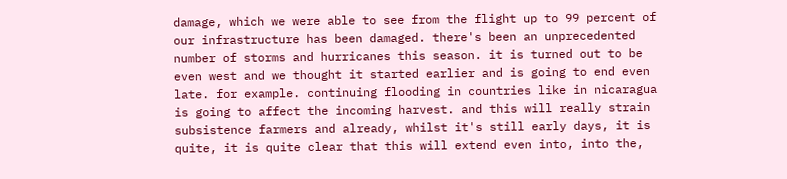damage, which we were able to see from the flight up to 99 percent of our infrastructure has been damaged. there's been an unprecedented number of storms and hurricanes this season. it is turned out to be even west and we thought it started earlier and is going to end even late. for example. continuing flooding in countries like in nicaragua is going to affect the incoming harvest. and this will really strain subsistence farmers and already, whilst it's still early days, it is quite, it is quite clear that this will extend even into, into the,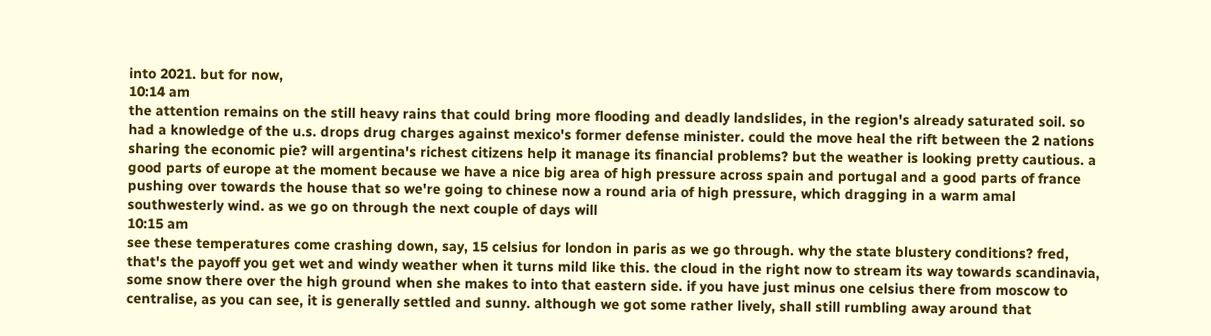into 2021. but for now,
10:14 am
the attention remains on the still heavy rains that could bring more flooding and deadly landslides, in the region's already saturated soil. so had a knowledge of the u.s. drops drug charges against mexico's former defense minister. could the move heal the rift between the 2 nations sharing the economic pie? will argentina's richest citizens help it manage its financial problems? but the weather is looking pretty cautious. a good parts of europe at the moment because we have a nice big area of high pressure across spain and portugal and a good parts of france pushing over towards the house that so we're going to chinese now a round aria of high pressure, which dragging in a warm amal southwesterly wind. as we go on through the next couple of days will
10:15 am
see these temperatures come crashing down, say, 15 celsius for london in paris as we go through. why the state blustery conditions? fred, that's the payoff you get wet and windy weather when it turns mild like this. the cloud in the right now to stream its way towards scandinavia, some snow there over the high ground when she makes to into that eastern side. if you have just minus one celsius there from moscow to centralise, as you can see, it is generally settled and sunny. although we got some rather lively, shall still rumbling away around that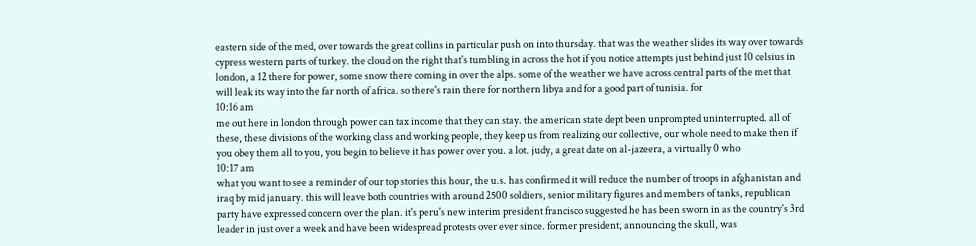eastern side of the med, over towards the great collins in particular push on into thursday. that was the weather slides its way over towards cypress western parts of turkey. the cloud on the right that's tumbling in across the hot if you notice attempts just behind just 10 celsius in london, a 12 there for power, some snow there coming in over the alps. some of the weather we have across central parts of the met that will leak its way into the far north of africa. so there's rain there for northern libya and for a good part of tunisia. for
10:16 am
me out here in london through power can tax income that they can stay. the american state dept been unprompted uninterrupted. all of these, these divisions of the working class and working people, they keep us from realizing our collective, our whole need to make then if you obey them all to you, you begin to believe it has power over you. a lot. judy, a great date on al-jazeera, a virtually 0 who
10:17 am
what you want to see a reminder of our top stories this hour, the u.s. has confirmed it will reduce the number of troops in afghanistan and iraq by mid january. this will leave both countries with around 2500 soldiers, senior military figures and members of tanks, republican party have expressed concern over the plan. it's peru's new interim president francisco suggested he has been sworn in as the country's 3rd leader in just over a week and have been widespread protests over ever since. former president, announcing the skull, was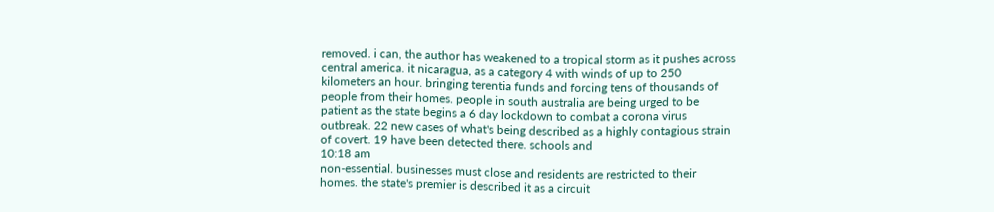removed. i can, the author has weakened to a tropical storm as it pushes across central america. it nicaragua, as a category 4 with winds of up to 250 kilometers an hour. bringing terentia funds and forcing tens of thousands of people from their homes. people in south australia are being urged to be patient as the state begins a 6 day lockdown to combat a corona virus outbreak. 22 new cases of what's being described as a highly contagious strain of covert. 19 have been detected there. schools and
10:18 am
non-essential. businesses must close and residents are restricted to their homes. the state's premier is described it as a circuit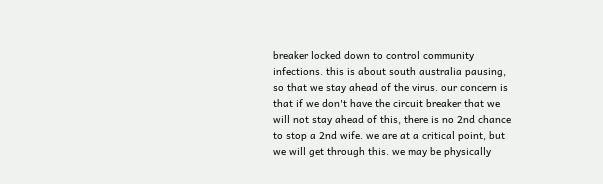breaker locked down to control community infections. this is about south australia pausing, so that we stay ahead of the virus. our concern is that if we don't have the circuit breaker that we will not stay ahead of this, there is no 2nd chance to stop a 2nd wife. we are at a critical point, but we will get through this. we may be physically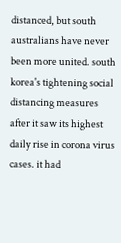distanced, but south australians have never been more united. south korea's tightening social distancing measures after it saw its highest daily rise in corona virus cases. it had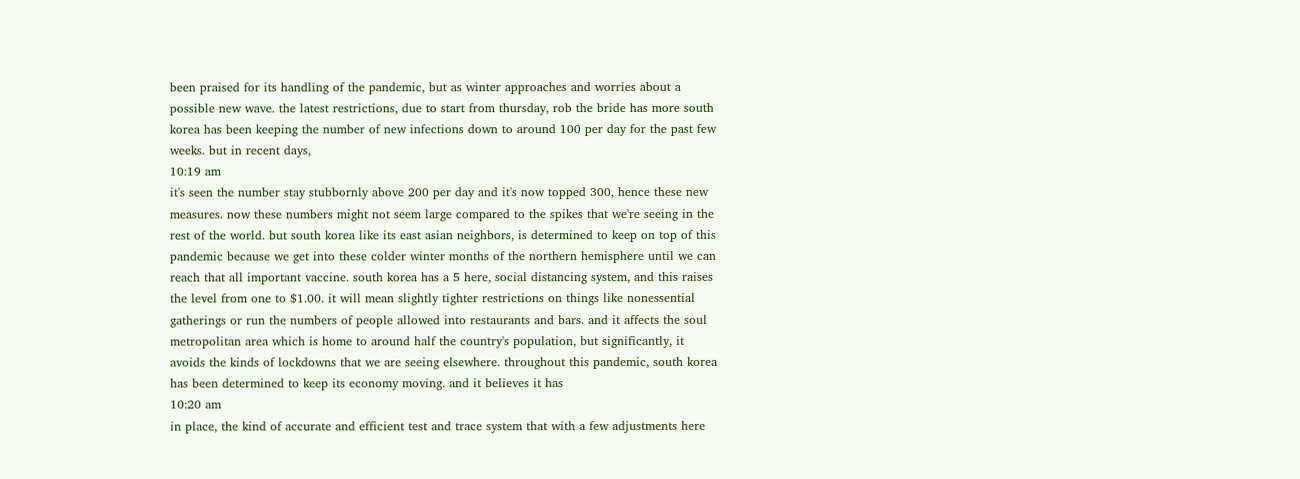been praised for its handling of the pandemic, but as winter approaches and worries about a possible new wave. the latest restrictions, due to start from thursday, rob the bride has more south korea has been keeping the number of new infections down to around 100 per day for the past few weeks. but in recent days,
10:19 am
it's seen the number stay stubbornly above 200 per day and it's now topped 300, hence these new measures. now these numbers might not seem large compared to the spikes that we're seeing in the rest of the world. but south korea like its east asian neighbors, is determined to keep on top of this pandemic because we get into these colder winter months of the northern hemisphere until we can reach that all important vaccine. south korea has a 5 here, social distancing system, and this raises the level from one to $1.00. it will mean slightly tighter restrictions on things like nonessential gatherings or run the numbers of people allowed into restaurants and bars. and it affects the soul metropolitan area which is home to around half the country's population, but significantly, it avoids the kinds of lockdowns that we are seeing elsewhere. throughout this pandemic, south korea has been determined to keep its economy moving. and it believes it has
10:20 am
in place, the kind of accurate and efficient test and trace system that with a few adjustments here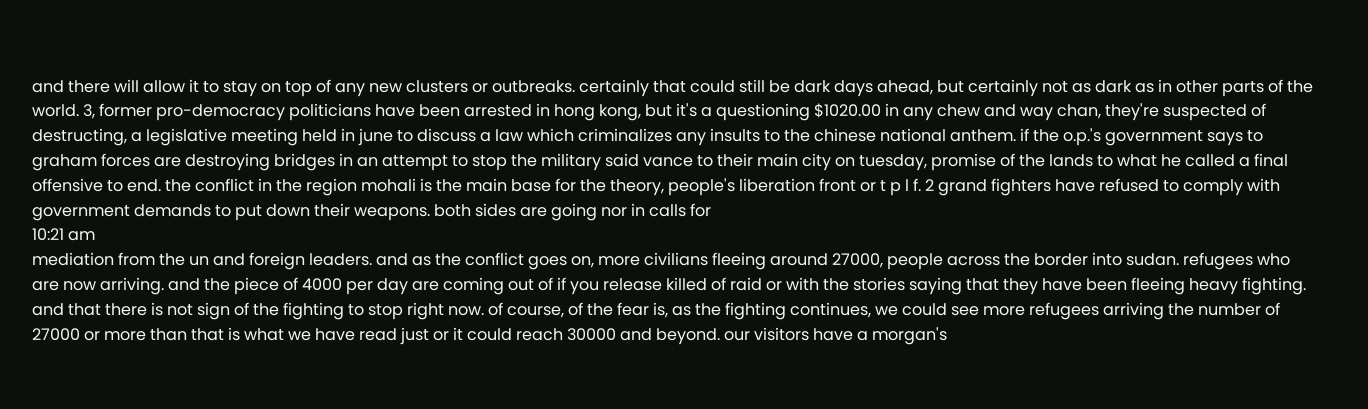and there will allow it to stay on top of any new clusters or outbreaks. certainly that could still be dark days ahead, but certainly not as dark as in other parts of the world. 3, former pro-democracy politicians have been arrested in hong kong, but it's a questioning $1020.00 in any chew and way chan, they're suspected of destructing, a legislative meeting held in june to discuss a law which criminalizes any insults to the chinese national anthem. if the o.p.'s government says to graham forces are destroying bridges in an attempt to stop the military said vance to their main city on tuesday, promise of the lands to what he called a final offensive to end. the conflict in the region mohali is the main base for the theory, people's liberation front or t p l f. 2 grand fighters have refused to comply with government demands to put down their weapons. both sides are going nor in calls for
10:21 am
mediation from the un and foreign leaders. and as the conflict goes on, more civilians fleeing around 27000, people across the border into sudan. refugees who are now arriving. and the piece of 4000 per day are coming out of if you release killed of raid or with the stories saying that they have been fleeing heavy fighting. and that there is not sign of the fighting to stop right now. of course, of the fear is, as the fighting continues, we could see more refugees arriving the number of 27000 or more than that is what we have read just or it could reach 30000 and beyond. our visitors have a morgan's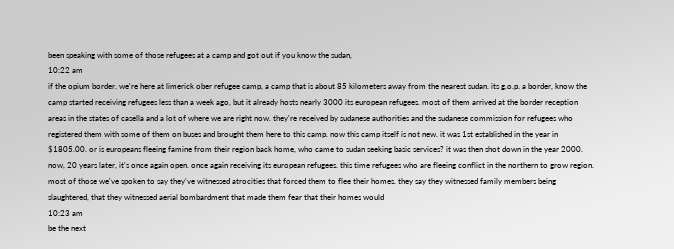been speaking with some of those refugees at a camp and got out if you know the sudan,
10:22 am
if the opium border. we're here at limerick ober refugee camp, a camp that is about 85 kilometers away from the nearest sudan. its g.o.p. a border, know the camp started receiving refugees less than a week ago, but it already hosts nearly 3000 its european refugees. most of them arrived at the border reception areas in the states of casella and a lot of where we are right now. they're received by sudanese authorities and the sudanese commission for refugees who registered them with some of them on buses and brought them here to this camp. now this camp itself is not new. it was 1st established in the year in $1805.00. or is europeans fleeing famine from their region back home, who came to sudan seeking basic services? it was then shot down in the year 2000. now, 20 years later, it's once again open. once again receiving its european refugees. this time refugees who are fleeing conflict in the northern to grow region. most of those we've spoken to say they've witnessed atrocities that forced them to flee their homes. they say they witnessed family members being slaughtered, that they witnessed aerial bombardment that made them fear that their homes would
10:23 am
be the next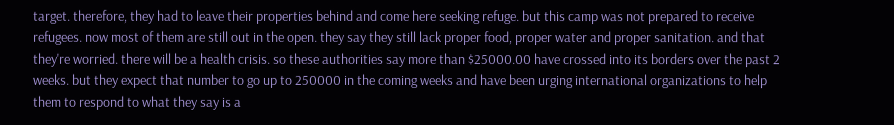target. therefore, they had to leave their properties behind and come here seeking refuge. but this camp was not prepared to receive refugees. now most of them are still out in the open. they say they still lack proper food, proper water and proper sanitation. and that they're worried. there will be a health crisis. so these authorities say more than $25000.00 have crossed into its borders over the past 2 weeks. but they expect that number to go up to 250000 in the coming weeks and have been urging international organizations to help them to respond to what they say is a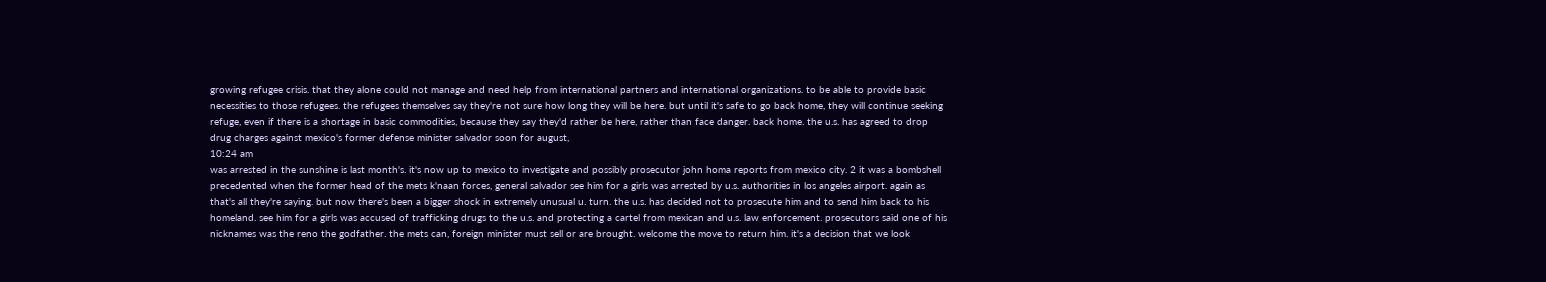growing refugee crisis. that they alone could not manage and need help from international partners and international organizations. to be able to provide basic necessities to those refugees. the refugees themselves say they're not sure how long they will be here. but until it's safe to go back home, they will continue seeking refuge, even if there is a shortage in basic commodities, because they say they'd rather be here, rather than face danger. back home. the u.s. has agreed to drop drug charges against mexico's former defense minister salvador soon for august,
10:24 am
was arrested in the sunshine is last month's. it's now up to mexico to investigate and possibly prosecutor john homa reports from mexico city. 2 it was a bombshell precedented when the former head of the mets k'naan forces, general salvador see him for a girls was arrested by u.s. authorities in los angeles airport. again as that's all they're saying. but now there's been a bigger shock in extremely unusual u. turn. the u.s. has decided not to prosecute him and to send him back to his homeland. see him for a girls was accused of trafficking drugs to the u.s. and protecting a cartel from mexican and u.s. law enforcement. prosecutors said one of his nicknames was the reno the godfather. the mets can, foreign minister must sell or are brought. welcome the move to return him. it's a decision that we look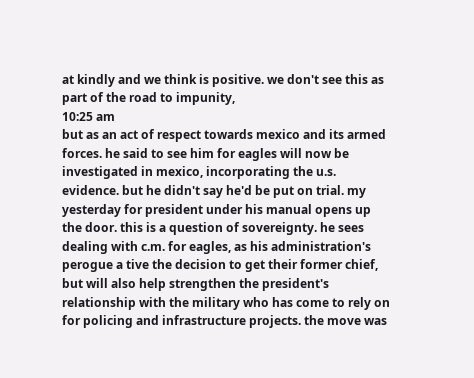at kindly and we think is positive. we don't see this as part of the road to impunity,
10:25 am
but as an act of respect towards mexico and its armed forces. he said to see him for eagles will now be investigated in mexico, incorporating the u.s. evidence. but he didn't say he'd be put on trial. my yesterday for president under his manual opens up the door. this is a question of sovereignty. he sees dealing with c.m. for eagles, as his administration's perogue a tive the decision to get their former chief, but will also help strengthen the president's relationship with the military who has come to rely on for policing and infrastructure projects. the move was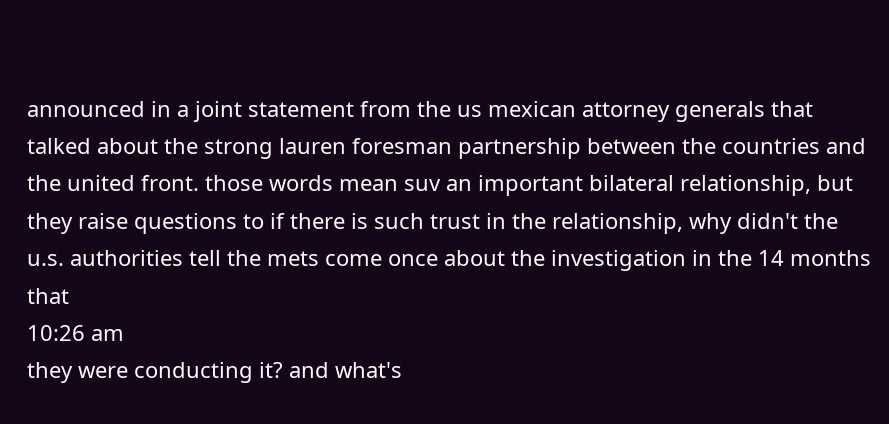announced in a joint statement from the us mexican attorney generals that talked about the strong lauren foresman partnership between the countries and the united front. those words mean suv an important bilateral relationship, but they raise questions to if there is such trust in the relationship, why didn't the u.s. authorities tell the mets come once about the investigation in the 14 months that
10:26 am
they were conducting it? and what's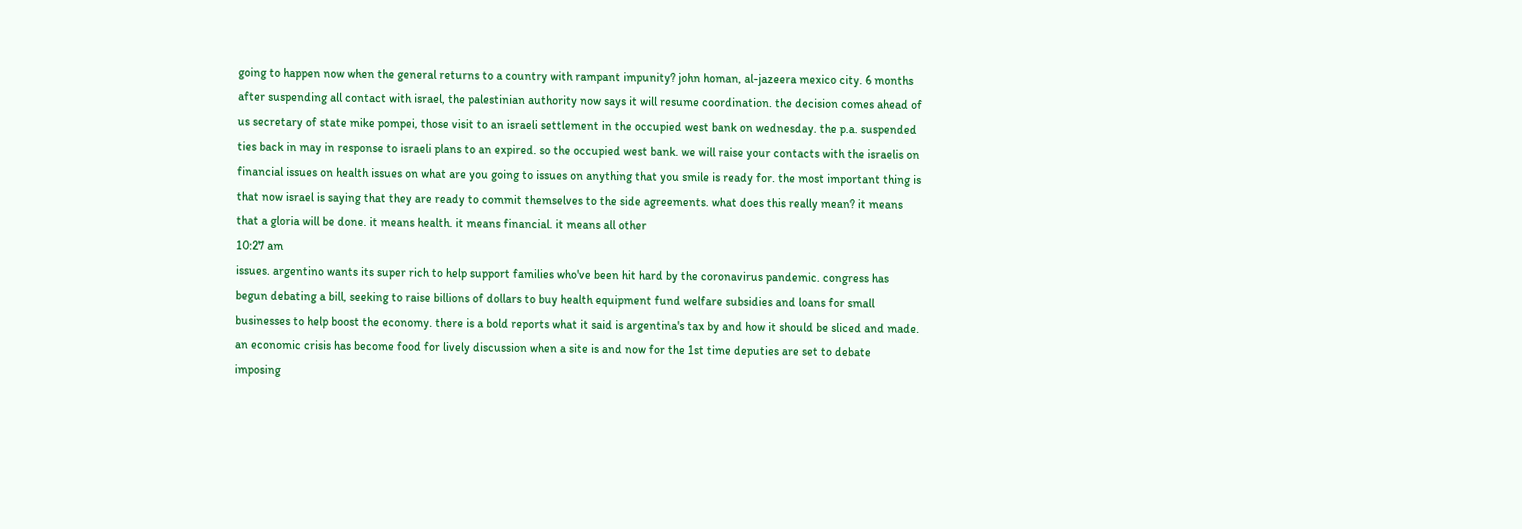going to happen now when the general returns to a country with rampant impunity? john homan, al-jazeera mexico city. 6 months after suspending all contact with israel, the palestinian authority now says it will resume coordination. the decision comes ahead of us secretary of state mike pompei, those visit to an israeli settlement in the occupied west bank on wednesday. the p.a. suspended ties back in may in response to israeli plans to an expired. so the occupied west bank. we will raise your contacts with the israelis on financial issues on health issues on what are you going to issues on anything that you smile is ready for. the most important thing is that now israel is saying that they are ready to commit themselves to the side agreements. what does this really mean? it means that a gloria will be done. it means health. it means financial. it means all other
10:27 am
issues. argentino wants its super rich to help support families who've been hit hard by the coronavirus pandemic. congress has begun debating a bill, seeking to raise billions of dollars to buy health equipment fund welfare subsidies and loans for small businesses to help boost the economy. there is a bold reports what it said is argentina's tax by and how it should be sliced and made. an economic crisis has become food for lively discussion when a site is and now for the 1st time deputies are set to debate imposing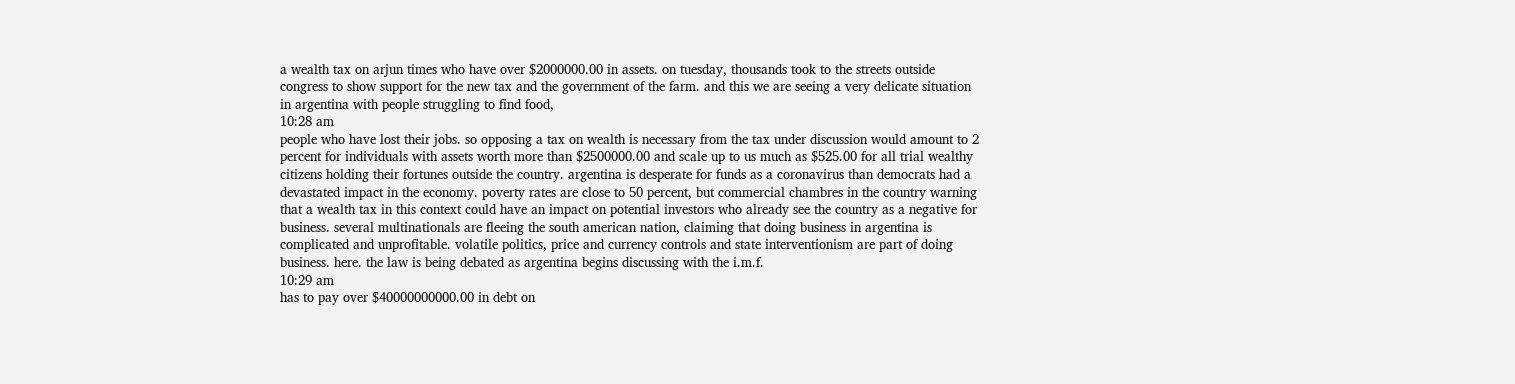a wealth tax on arjun times who have over $2000000.00 in assets. on tuesday, thousands took to the streets outside congress to show support for the new tax and the government of the farm. and this we are seeing a very delicate situation in argentina with people struggling to find food,
10:28 am
people who have lost their jobs. so opposing a tax on wealth is necessary from the tax under discussion would amount to 2 percent for individuals with assets worth more than $2500000.00 and scale up to us much as $525.00 for all trial wealthy citizens holding their fortunes outside the country. argentina is desperate for funds as a coronavirus than democrats had a devastated impact in the economy. poverty rates are close to 50 percent, but commercial chambres in the country warning that a wealth tax in this context could have an impact on potential investors who already see the country as a negative for business. several multinationals are fleeing the south american nation, claiming that doing business in argentina is complicated and unprofitable. volatile politics, price and currency controls and state interventionism are part of doing business. here. the law is being debated as argentina begins discussing with the i.m.f.
10:29 am
has to pay over $40000000000.00 in debt on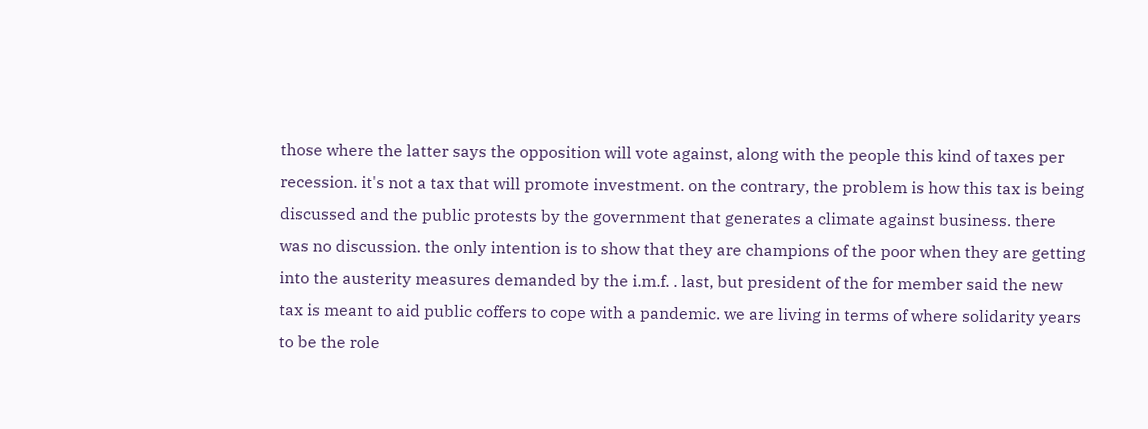those where the latter says the opposition will vote against, along with the people this kind of taxes per recession. it's not a tax that will promote investment. on the contrary, the problem is how this tax is being discussed and the public protests by the government that generates a climate against business. there was no discussion. the only intention is to show that they are champions of the poor when they are getting into the austerity measures demanded by the i.m.f. . last, but president of the for member said the new tax is meant to aid public coffers to cope with a pandemic. we are living in terms of where solidarity years to be the role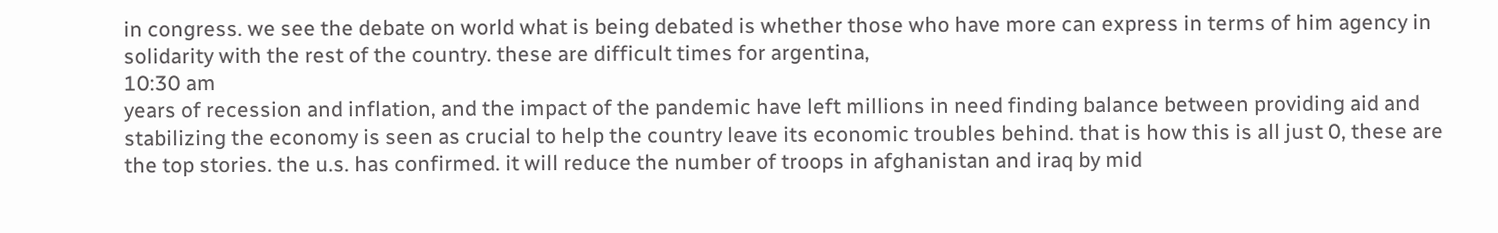in congress. we see the debate on world what is being debated is whether those who have more can express in terms of him agency in solidarity with the rest of the country. these are difficult times for argentina,
10:30 am
years of recession and inflation, and the impact of the pandemic have left millions in need finding balance between providing aid and stabilizing the economy is seen as crucial to help the country leave its economic troubles behind. that is how this is all just 0, these are the top stories. the u.s. has confirmed. it will reduce the number of troops in afghanistan and iraq by mid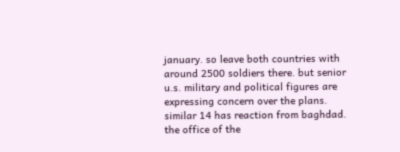january. so leave both countries with around 2500 soldiers there. but senior u.s. military and political figures are expressing concern over the plans. similar 14 has reaction from baghdad. the office of the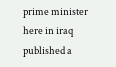prime minister here in iraq published a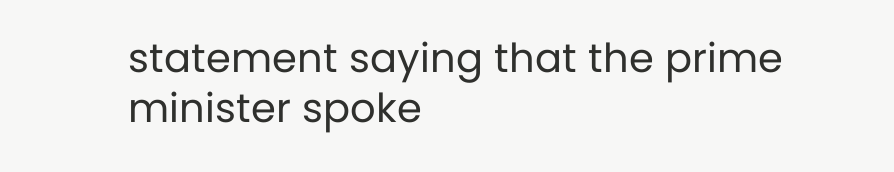statement saying that the prime minister spoke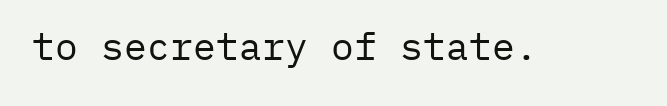to secretary of state.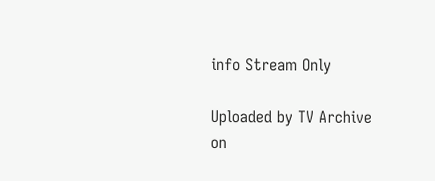info Stream Only

Uploaded by TV Archive on